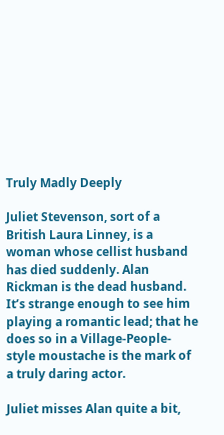Truly Madly Deeply

Juliet Stevenson, sort of a British Laura Linney, is a woman whose cellist husband has died suddenly. Alan Rickman is the dead husband. It’s strange enough to see him playing a romantic lead; that he does so in a Village-People-style moustache is the mark of a truly daring actor.

Juliet misses Alan quite a bit,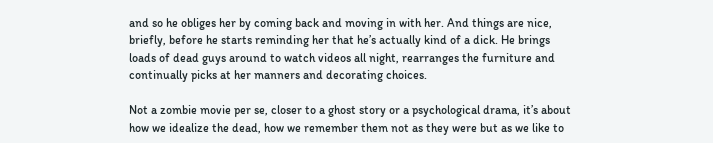and so he obliges her by coming back and moving in with her. And things are nice, briefly, before he starts reminding her that he’s actually kind of a dick. He brings loads of dead guys around to watch videos all night, rearranges the furniture and continually picks at her manners and decorating choices.

Not a zombie movie per se, closer to a ghost story or a psychological drama, it’s about how we idealize the dead, how we remember them not as they were but as we like to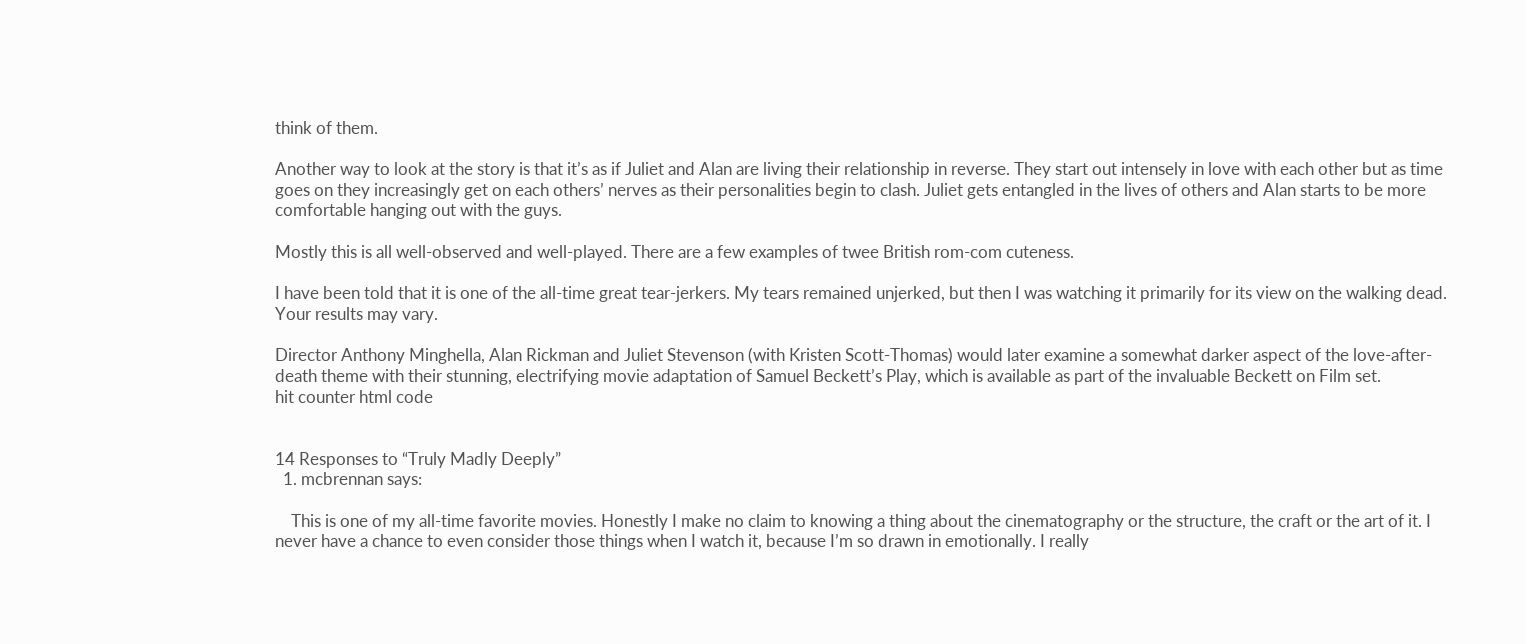think of them.

Another way to look at the story is that it’s as if Juliet and Alan are living their relationship in reverse. They start out intensely in love with each other but as time goes on they increasingly get on each others’ nerves as their personalities begin to clash. Juliet gets entangled in the lives of others and Alan starts to be more comfortable hanging out with the guys.

Mostly this is all well-observed and well-played. There are a few examples of twee British rom-com cuteness.

I have been told that it is one of the all-time great tear-jerkers. My tears remained unjerked, but then I was watching it primarily for its view on the walking dead. Your results may vary.

Director Anthony Minghella, Alan Rickman and Juliet Stevenson (with Kristen Scott-Thomas) would later examine a somewhat darker aspect of the love-after-death theme with their stunning, electrifying movie adaptation of Samuel Beckett’s Play, which is available as part of the invaluable Beckett on Film set.
hit counter html code


14 Responses to “Truly Madly Deeply”
  1. mcbrennan says:

    This is one of my all-time favorite movies. Honestly I make no claim to knowing a thing about the cinematography or the structure, the craft or the art of it. I never have a chance to even consider those things when I watch it, because I’m so drawn in emotionally. I really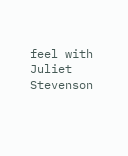feel with Juliet Stevenson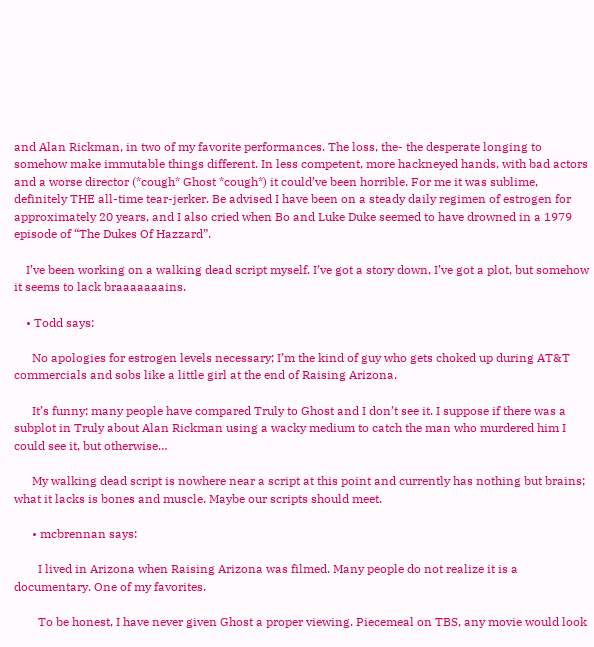and Alan Rickman, in two of my favorite performances. The loss, the- the desperate longing to somehow make immutable things different. In less competent, more hackneyed hands, with bad actors and a worse director (*cough* Ghost *cough*) it could’ve been horrible. For me it was sublime, definitely THE all-time tear-jerker. Be advised I have been on a steady daily regimen of estrogen for approximately 20 years, and I also cried when Bo and Luke Duke seemed to have drowned in a 1979 episode of “The Dukes Of Hazzard”.

    I’ve been working on a walking dead script myself. I’ve got a story down, I’ve got a plot, but somehow it seems to lack braaaaaaains.

    • Todd says:

      No apologies for estrogen levels necessary; I’m the kind of guy who gets choked up during AT&T commercials and sobs like a little girl at the end of Raising Arizona.

      It’s funny; many people have compared Truly to Ghost and I don’t see it. I suppose if there was a subplot in Truly about Alan Rickman using a wacky medium to catch the man who murdered him I could see it, but otherwise…

      My walking dead script is nowhere near a script at this point and currently has nothing but brains; what it lacks is bones and muscle. Maybe our scripts should meet.

      • mcbrennan says:

        I lived in Arizona when Raising Arizona was filmed. Many people do not realize it is a documentary. One of my favorites.

        To be honest, I have never given Ghost a proper viewing. Piecemeal on TBS, any movie would look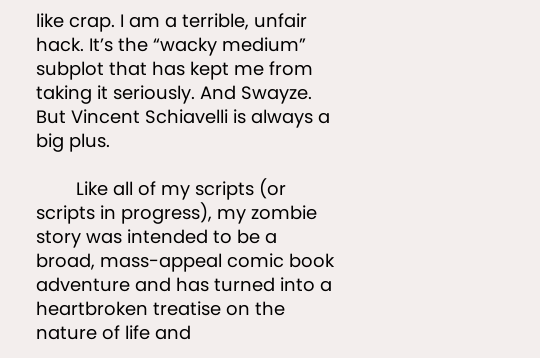like crap. I am a terrible, unfair hack. It’s the “wacky medium” subplot that has kept me from taking it seriously. And Swayze. But Vincent Schiavelli is always a big plus.

        Like all of my scripts (or scripts in progress), my zombie story was intended to be a broad, mass-appeal comic book adventure and has turned into a heartbroken treatise on the nature of life and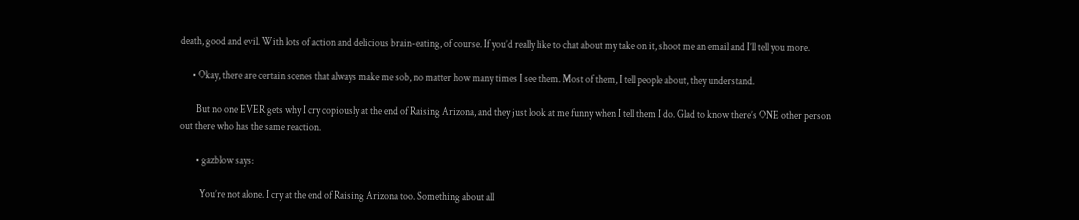death, good and evil. With lots of action and delicious brain-eating, of course. If you’d really like to chat about my take on it, shoot me an email and I’ll tell you more.

      • Okay, there are certain scenes that always make me sob, no matter how many times I see them. Most of them, I tell people about, they understand.

        But no one EVER gets why I cry copiously at the end of Raising Arizona, and they just look at me funny when I tell them I do. Glad to know there’s ONE other person out there who has the same reaction.

        • gazblow says:

          You’re not alone. I cry at the end of Raising Arizona too. Something about all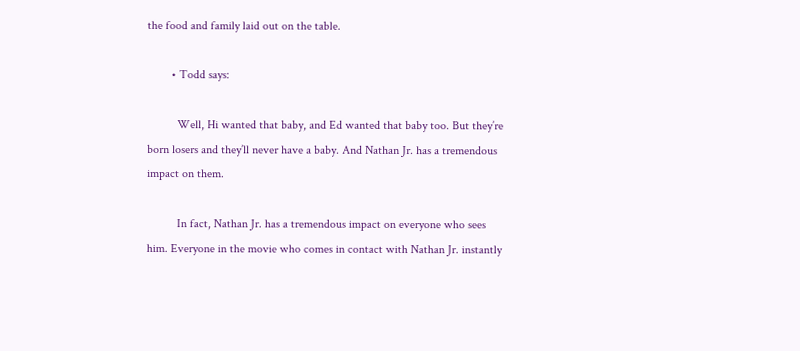the food and family laid out on the table.

        • Todd says:

          Well, Hi wanted that baby, and Ed wanted that baby too. But they’re born losers and they’ll never have a baby. And Nathan Jr. has a tremendous impact on them.

          In fact, Nathan Jr. has a tremendous impact on everyone who sees him. Everyone in the movie who comes in contact with Nathan Jr. instantly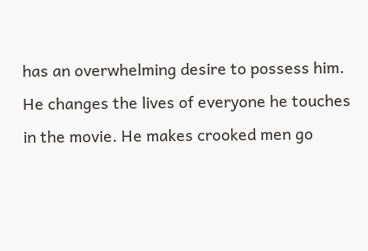has an overwhelming desire to possess him. He changes the lives of everyone he touches in the movie. He makes crooked men go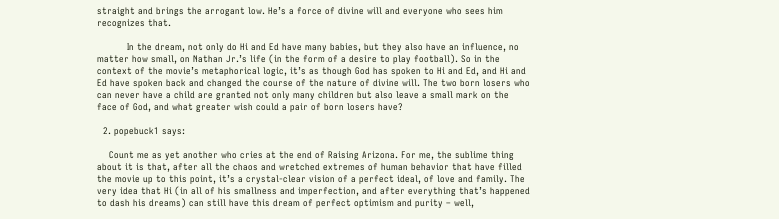straight and brings the arrogant low. He’s a force of divine will and everyone who sees him recognizes that.

          In the dream, not only do Hi and Ed have many babies, but they also have an influence, no matter how small, on Nathan Jr.’s life (in the form of a desire to play football). So in the context of the movie’s metaphorical logic, it’s as though God has spoken to Hi and Ed, and Hi and Ed have spoken back and changed the course of the nature of divine will. The two born losers who can never have a child are granted not only many children but also leave a small mark on the face of God, and what greater wish could a pair of born losers have?

  2. popebuck1 says:

    Count me as yet another who cries at the end of Raising Arizona. For me, the sublime thing about it is that, after all the chaos and wretched extremes of human behavior that have filled the movie up to this point, it’s a crystal-clear vision of a perfect ideal, of love and family. The very idea that Hi (in all of his smallness and imperfection, and after everything that’s happened to dash his dreams) can still have this dream of perfect optimism and purity – well,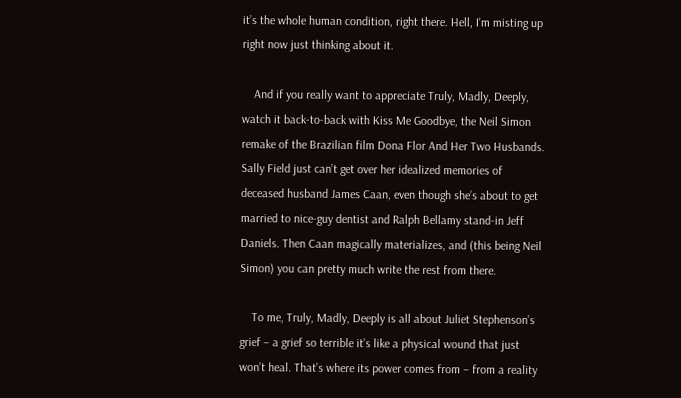it’s the whole human condition, right there. Hell, I’m misting up right now just thinking about it.

    And if you really want to appreciate Truly, Madly, Deeply, watch it back-to-back with Kiss Me Goodbye, the Neil Simon remake of the Brazilian film Dona Flor And Her Two Husbands. Sally Field just can’t get over her idealized memories of deceased husband James Caan, even though she’s about to get married to nice-guy dentist and Ralph Bellamy stand-in Jeff Daniels. Then Caan magically materializes, and (this being Neil Simon) you can pretty much write the rest from there.

    To me, Truly, Madly, Deeply is all about Juliet Stephenson’s grief – a grief so terrible it’s like a physical wound that just won’t heal. That’s where its power comes from – from a reality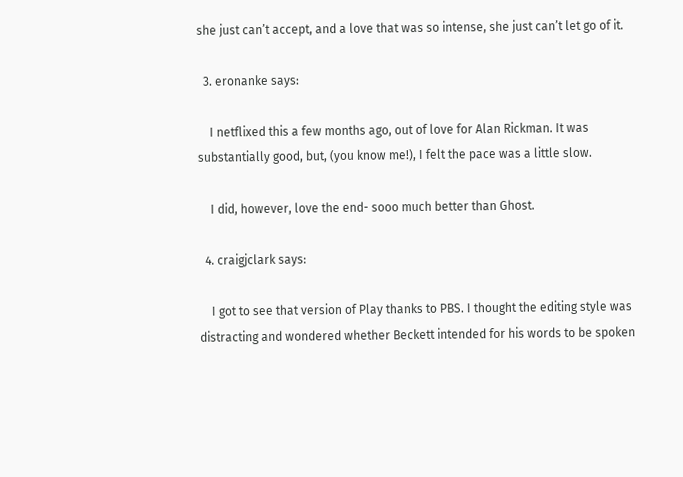she just can’t accept, and a love that was so intense, she just can’t let go of it.

  3. eronanke says:

    I netflixed this a few months ago, out of love for Alan Rickman. It was substantially good, but, (you know me!), I felt the pace was a little slow.

    I did, however, love the end- sooo much better than Ghost.

  4. craigjclark says:

    I got to see that version of Play thanks to PBS. I thought the editing style was distracting and wondered whether Beckett intended for his words to be spoken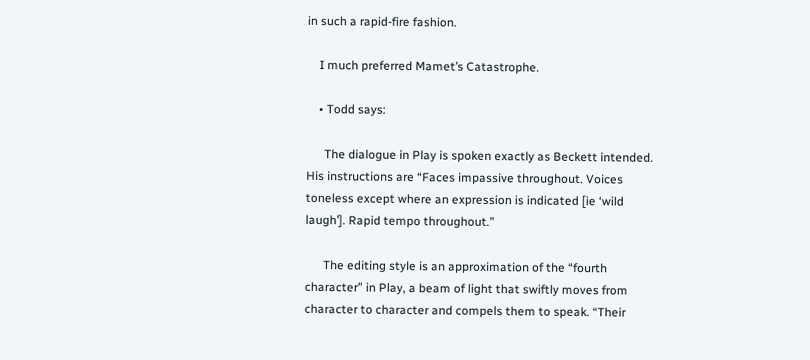in such a rapid-fire fashion.

    I much preferred Mamet’s Catastrophe.

    • Todd says:

      The dialogue in Play is spoken exactly as Beckett intended. His instructions are “Faces impassive throughout. Voices toneless except where an expression is indicated [ie ‘wild laugh’]. Rapid tempo throughout.”

      The editing style is an approximation of the “fourth character” in Play, a beam of light that swiftly moves from character to character and compels them to speak. “Their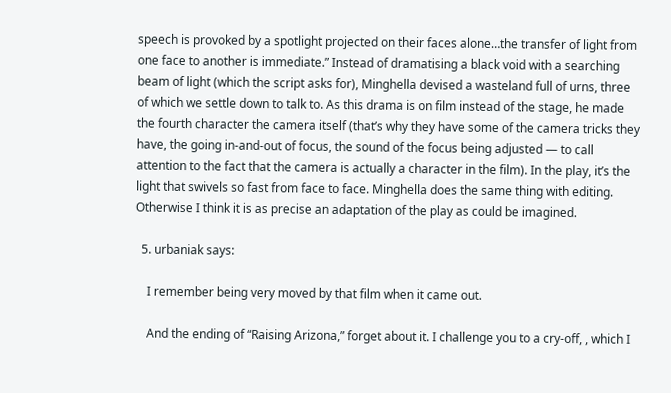speech is provoked by a spotlight projected on their faces alone…the transfer of light from one face to another is immediate.” Instead of dramatising a black void with a searching beam of light (which the script asks for), Minghella devised a wasteland full of urns, three of which we settle down to talk to. As this drama is on film instead of the stage, he made the fourth character the camera itself (that’s why they have some of the camera tricks they have, the going in-and-out of focus, the sound of the focus being adjusted — to call attention to the fact that the camera is actually a character in the film). In the play, it’s the light that swivels so fast from face to face. Minghella does the same thing with editing. Otherwise I think it is as precise an adaptation of the play as could be imagined.

  5. urbaniak says:

    I remember being very moved by that film when it came out.

    And the ending of “Raising Arizona,” forget about it. I challenge you to a cry-off, , which I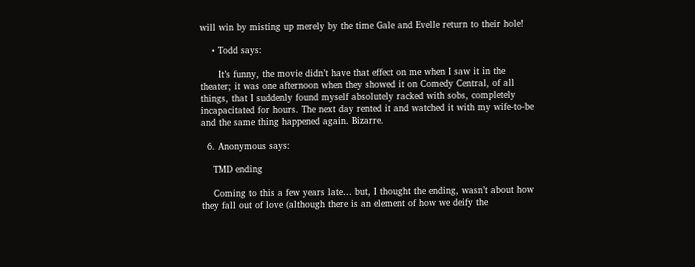will win by misting up merely by the time Gale and Evelle return to their hole!

    • Todd says:

      It’s funny, the movie didn’t have that effect on me when I saw it in the theater; it was one afternoon when they showed it on Comedy Central, of all things, that I suddenly found myself absolutely racked with sobs, completely incapacitated for hours. The next day rented it and watched it with my wife-to-be and the same thing happened again. Bizarre.

  6. Anonymous says:

    TMD ending

    Coming to this a few years late… but, I thought the ending, wasn’t about how they fall out of love (although there is an element of how we deify the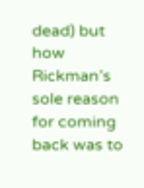dead) but how Rickman’s sole reason for coming back was to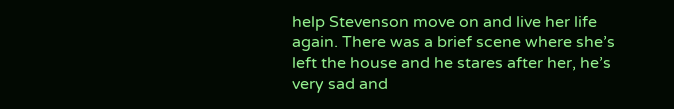help Stevenson move on and live her life again. There was a brief scene where she’s left the house and he stares after her, he’s very sad and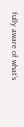fully aware of what’s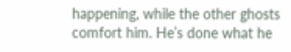happening, while the other ghosts comfort him. He’s done what he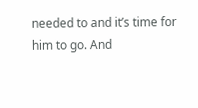needed to and it’s time for him to go. And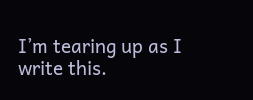I’m tearing up as I write this.